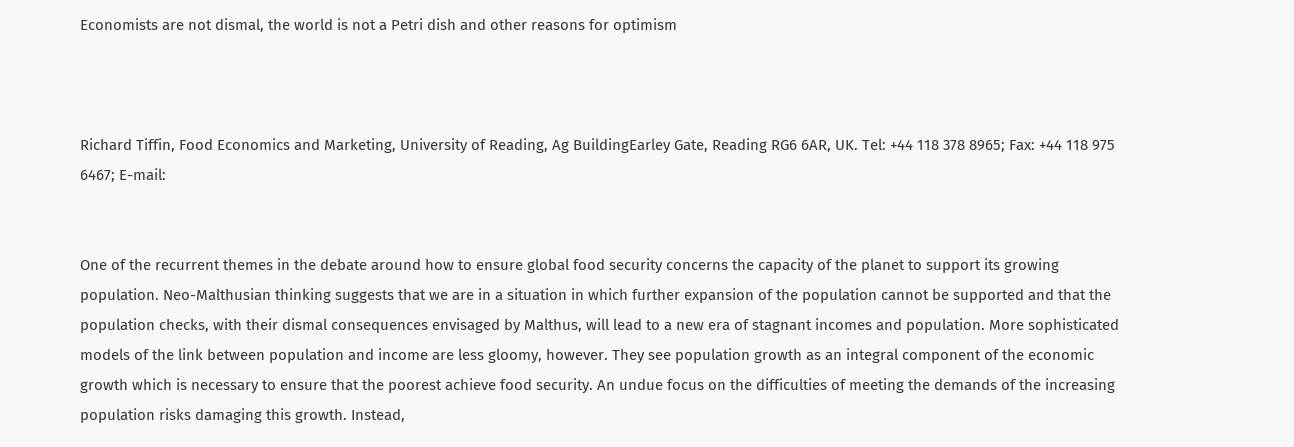Economists are not dismal, the world is not a Petri dish and other reasons for optimism



Richard Tiffin, Food Economics and Marketing, University of Reading, Ag BuildingEarley Gate, Reading RG6 6AR, UK. Tel: +44 118 378 8965; Fax: +44 118 975 6467; E-mail:


One of the recurrent themes in the debate around how to ensure global food security concerns the capacity of the planet to support its growing population. Neo-Malthusian thinking suggests that we are in a situation in which further expansion of the population cannot be supported and that the population checks, with their dismal consequences envisaged by Malthus, will lead to a new era of stagnant incomes and population. More sophisticated models of the link between population and income are less gloomy, however. They see population growth as an integral component of the economic growth which is necessary to ensure that the poorest achieve food security. An undue focus on the difficulties of meeting the demands of the increasing population risks damaging this growth. Instead,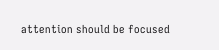attention should be focused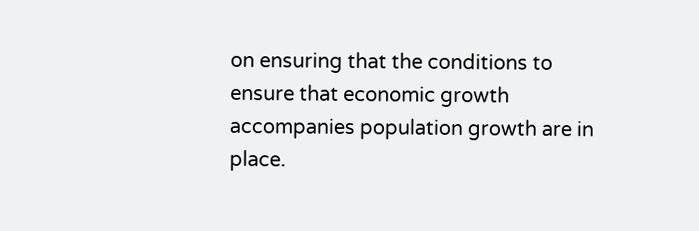on ensuring that the conditions to ensure that economic growth accompanies population growth are in place.